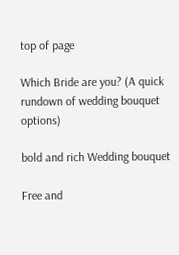top of page

Which Bride are you? (A quick rundown of wedding bouquet options)

bold and rich Wedding bouquet

Free and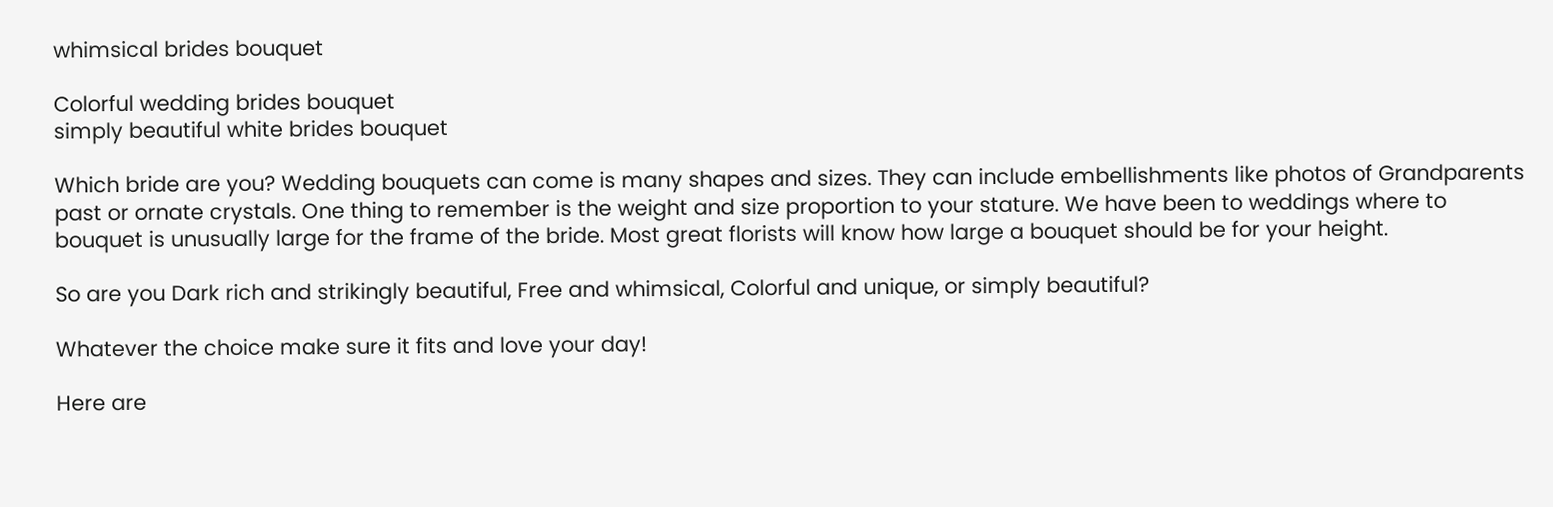whimsical brides bouquet

Colorful wedding brides bouquet
simply beautiful white brides bouquet

Which bride are you? Wedding bouquets can come is many shapes and sizes. They can include embellishments like photos of Grandparents past or ornate crystals. One thing to remember is the weight and size proportion to your stature. We have been to weddings where to bouquet is unusually large for the frame of the bride. Most great florists will know how large a bouquet should be for your height.

So are you Dark rich and strikingly beautiful, Free and whimsical, Colorful and unique, or simply beautiful?

Whatever the choice make sure it fits and love your day!

Here are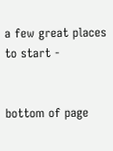a few great places to start -


bottom of page